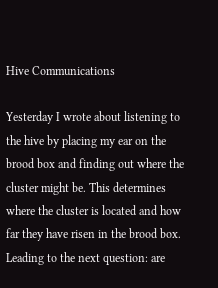Hive Communications

Yesterday I wrote about listening to the hive by placing my ear on the brood box and finding out where the cluster might be. This determines where the cluster is located and how far they have risen in the brood box. Leading to the next question: are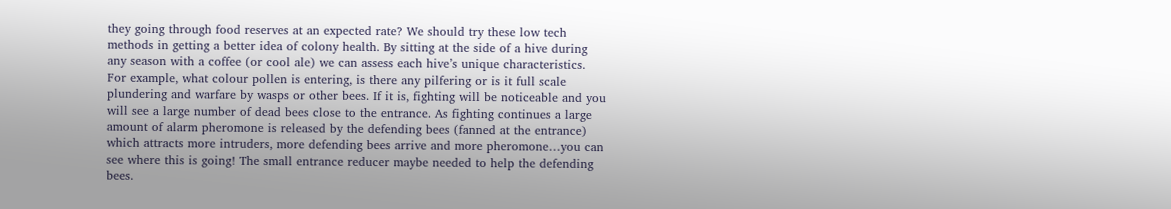they going through food reserves at an expected rate? We should try these low tech methods in getting a better idea of colony health. By sitting at the side of a hive during any season with a coffee (or cool ale) we can assess each hive’s unique characteristics. For example, what colour pollen is entering, is there any pilfering or is it full scale plundering and warfare by wasps or other bees. If it is, fighting will be noticeable and you will see a large number of dead bees close to the entrance. As fighting continues a large amount of alarm pheromone is released by the defending bees (fanned at the entrance) which attracts more intruders, more defending bees arrive and more pheromone…you can see where this is going! The small entrance reducer maybe needed to help the defending bees.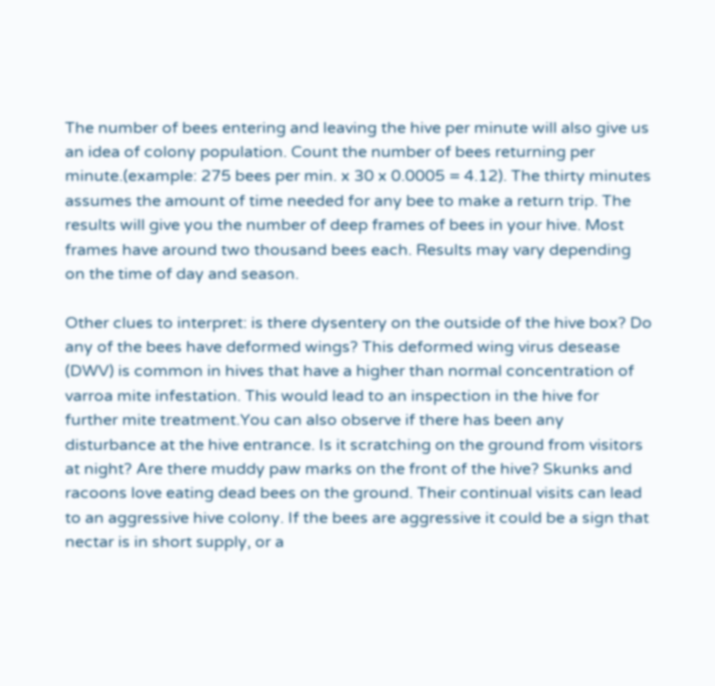The number of bees entering and leaving the hive per minute will also give us an idea of colony population. Count the number of bees returning per minute.(example: 275 bees per min. x 30 x 0.0005 = 4.12). The thirty minutes assumes the amount of time needed for any bee to make a return trip. The results will give you the number of deep frames of bees in your hive. Most frames have around two thousand bees each. Results may vary depending on the time of day and season.

Other clues to interpret: is there dysentery on the outside of the hive box? Do any of the bees have deformed wings? This deformed wing virus desease (DWV) is common in hives that have a higher than normal concentration of varroa mite infestation. This would lead to an inspection in the hive for further mite treatment.You can also observe if there has been any disturbance at the hive entrance. Is it scratching on the ground from visitors at night? Are there muddy paw marks on the front of the hive? Skunks and racoons love eating dead bees on the ground. Their continual visits can lead to an aggressive hive colony. If the bees are aggressive it could be a sign that nectar is in short supply, or a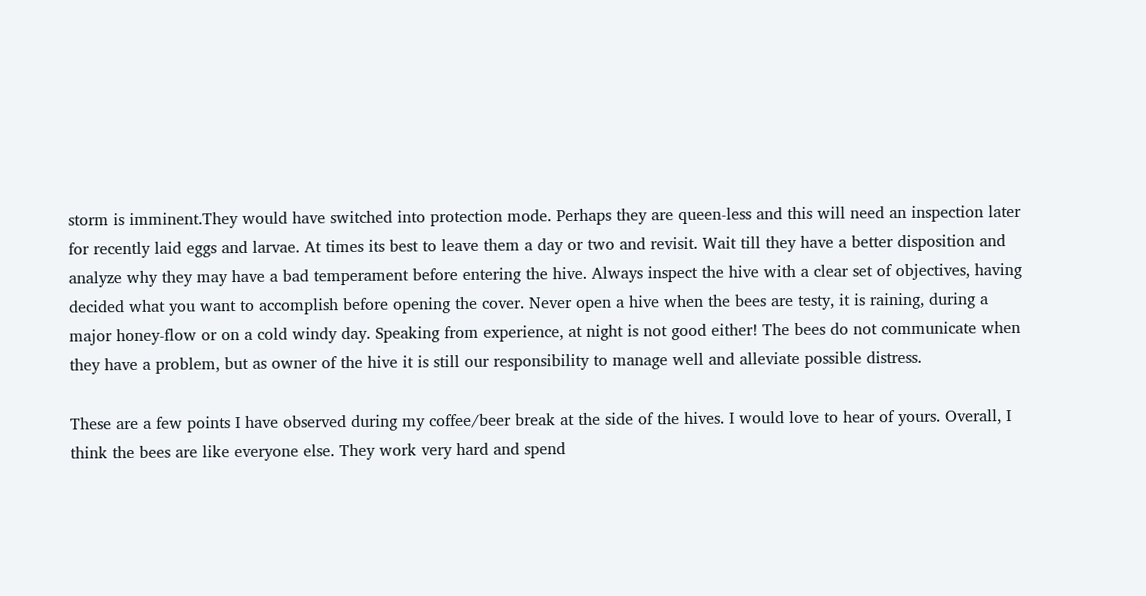storm is imminent.They would have switched into protection mode. Perhaps they are queen-less and this will need an inspection later for recently laid eggs and larvae. At times its best to leave them a day or two and revisit. Wait till they have a better disposition and analyze why they may have a bad temperament before entering the hive. Always inspect the hive with a clear set of objectives, having decided what you want to accomplish before opening the cover. Never open a hive when the bees are testy, it is raining, during a major honey-flow or on a cold windy day. Speaking from experience, at night is not good either! The bees do not communicate when they have a problem, but as owner of the hive it is still our responsibility to manage well and alleviate possible distress.

These are a few points I have observed during my coffee/beer break at the side of the hives. I would love to hear of yours. Overall, I think the bees are like everyone else. They work very hard and spend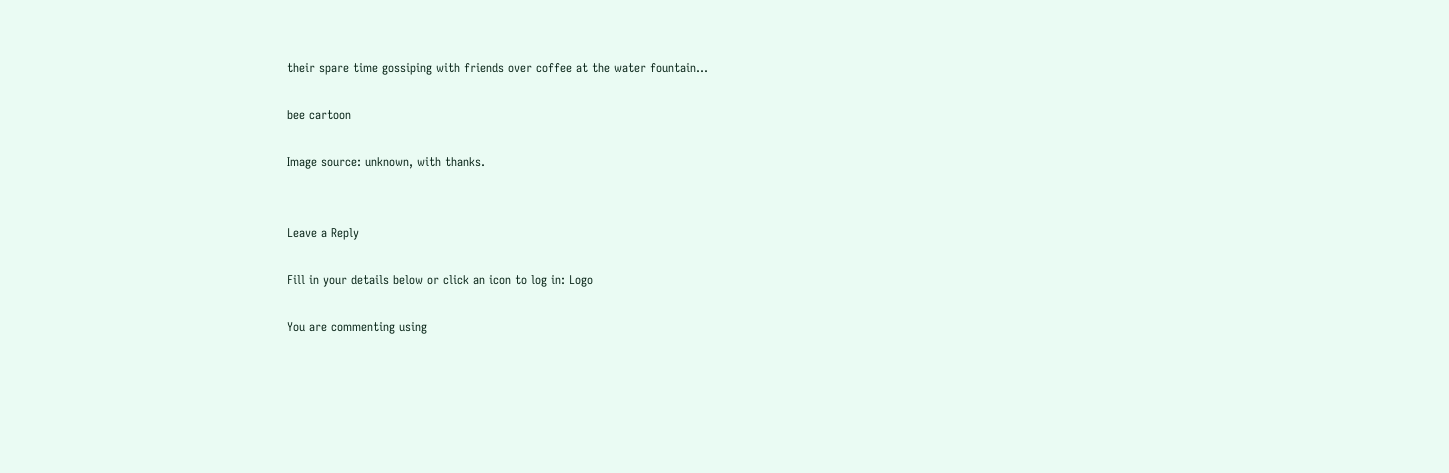their spare time gossiping with friends over coffee at the water fountain…

bee cartoon

Image source: unknown, with thanks.


Leave a Reply

Fill in your details below or click an icon to log in: Logo

You are commenting using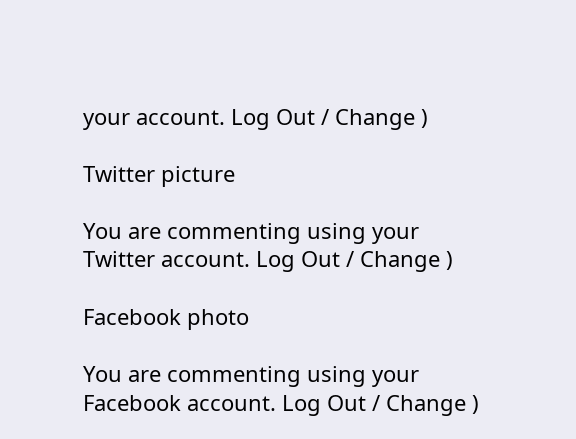your account. Log Out / Change )

Twitter picture

You are commenting using your Twitter account. Log Out / Change )

Facebook photo

You are commenting using your Facebook account. Log Out / Change )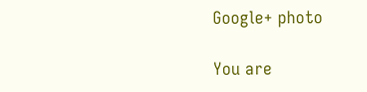Google+ photo

You are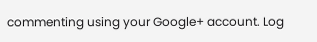commenting using your Google+ account. Log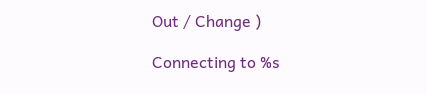Out / Change )

Connecting to %s